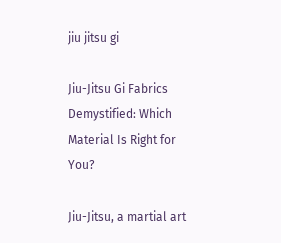jiu jitsu gi

Jiu-Jitsu Gi Fabrics Demystified: Which Material Is Right for You?

Jiu-Jitsu, a martial art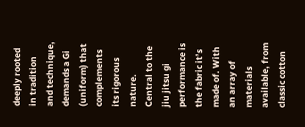deeply rooted in tradition and technique, demands a Gi (uniform) that complements its rigorous nature. Central to the jiu jitsu gi performance is the fabric it’s made of. With an array of materials available, from classic cotton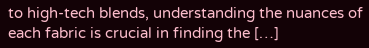to high-tech blends, understanding the nuances of each fabric is crucial in finding the […]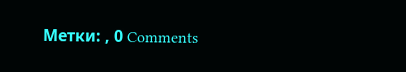Метки: , 0 Comments